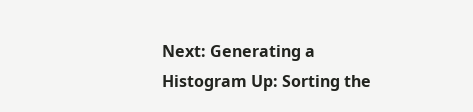Next: Generating a Histogram Up: Sorting the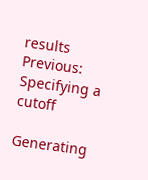results Previous: Specifying a cutoff

Generating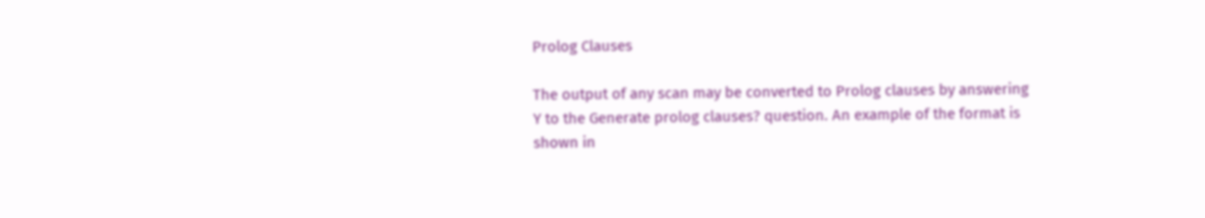Prolog Clauses

The output of any scan may be converted to Prolog clauses by answering Y to the Generate prolog clauses? question. An example of the format is shown in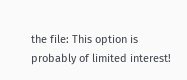the file: This option is probably of limited interest!